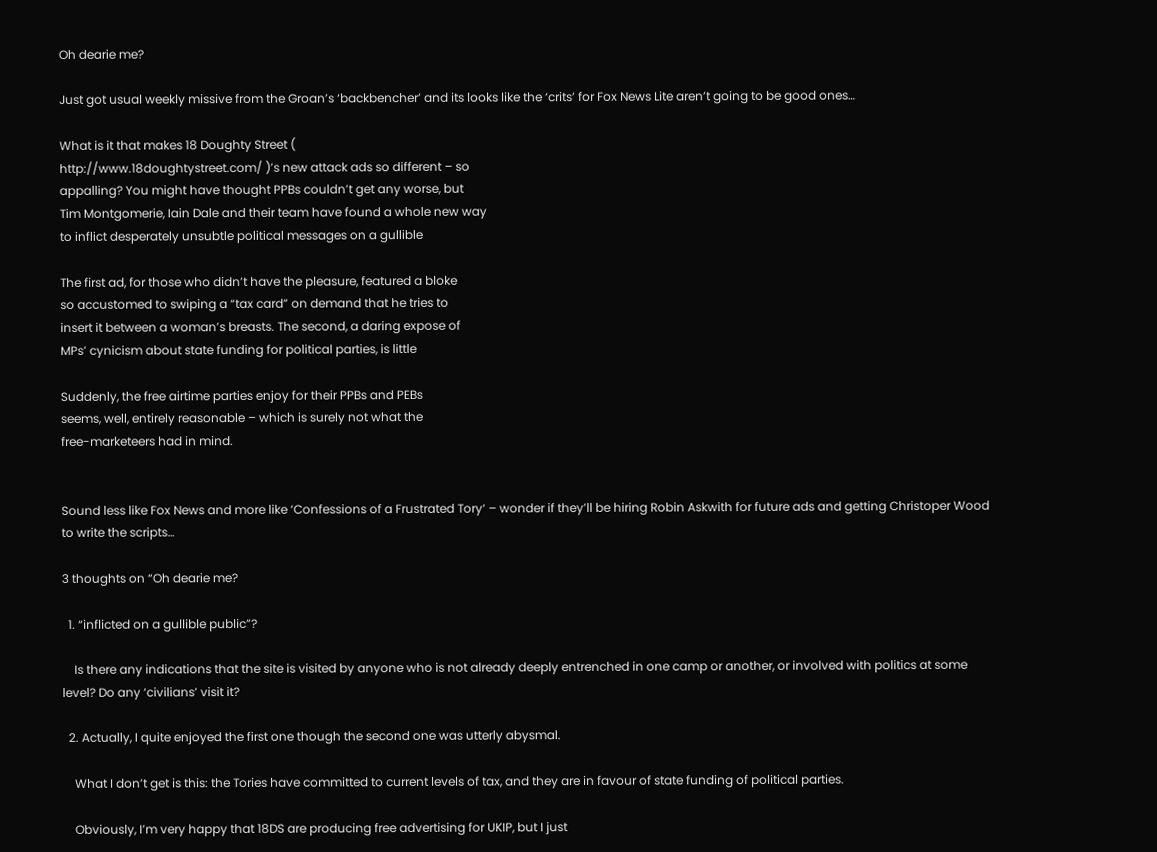Oh dearie me?

Just got usual weekly missive from the Groan’s ‘backbencher’ and its looks like the ‘crits’ for Fox News Lite aren’t going to be good ones…

What is it that makes 18 Doughty Street (
http://www.18doughtystreet.com/ )’s new attack ads so different – so
appalling? You might have thought PPBs couldn’t get any worse, but
Tim Montgomerie, Iain Dale and their team have found a whole new way
to inflict desperately unsubtle political messages on a gullible

The first ad, for those who didn’t have the pleasure, featured a bloke
so accustomed to swiping a “tax card” on demand that he tries to
insert it between a woman’s breasts. The second, a daring expose of
MPs’ cynicism about state funding for political parties, is little

Suddenly, the free airtime parties enjoy for their PPBs and PEBs
seems, well, entirely reasonable – which is surely not what the
free-marketeers had in mind.


Sound less like Fox News and more like ‘Confessions of a Frustrated Tory‘ – wonder if they’ll be hiring Robin Askwith for future ads and getting Christoper Wood to write the scripts…

3 thoughts on “Oh dearie me?

  1. “inflicted on a gullible public”?

    Is there any indications that the site is visited by anyone who is not already deeply entrenched in one camp or another, or involved with politics at some level? Do any ‘civilians’ visit it?

  2. Actually, I quite enjoyed the first one though the second one was utterly abysmal.

    What I don’t get is this: the Tories have committed to current levels of tax, and they are in favour of state funding of political parties.

    Obviously, I’m very happy that 18DS are producing free advertising for UKIP, but I just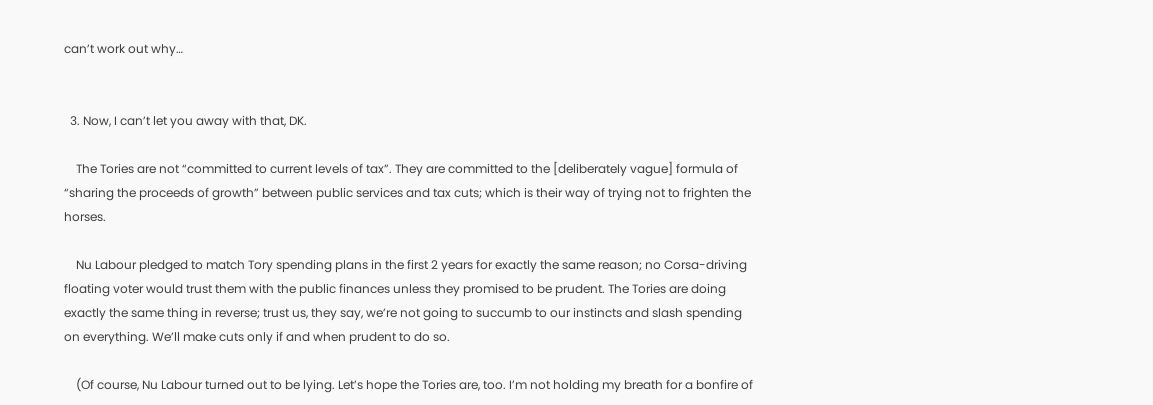can’t work out why…


  3. Now, I can’t let you away with that, DK.

    The Tories are not “committed to current levels of tax”. They are committed to the [deliberately vague] formula of “sharing the proceeds of growth” between public services and tax cuts; which is their way of trying not to frighten the horses.

    Nu Labour pledged to match Tory spending plans in the first 2 years for exactly the same reason; no Corsa-driving floating voter would trust them with the public finances unless they promised to be prudent. The Tories are doing exactly the same thing in reverse; trust us, they say, we’re not going to succumb to our instincts and slash spending on everything. We’ll make cuts only if and when prudent to do so.

    (Of course, Nu Labour turned out to be lying. Let’s hope the Tories are, too. I’m not holding my breath for a bonfire of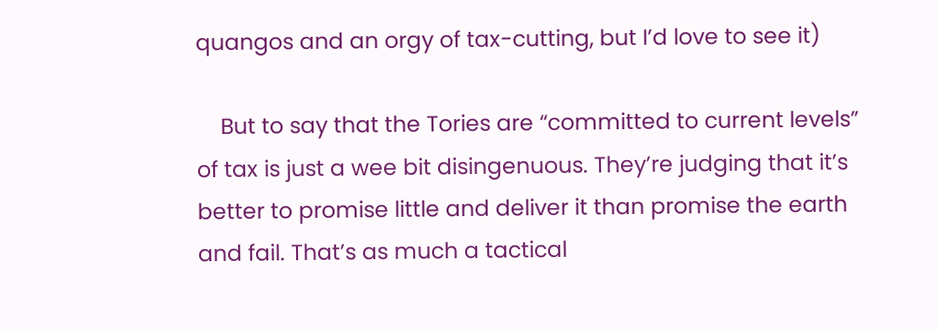quangos and an orgy of tax-cutting, but I’d love to see it)

    But to say that the Tories are “committed to current levels” of tax is just a wee bit disingenuous. They’re judging that it’s better to promise little and deliver it than promise the earth and fail. That’s as much a tactical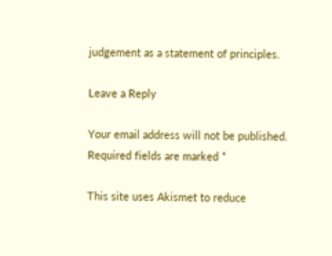judgement as a statement of principles.

Leave a Reply

Your email address will not be published. Required fields are marked *

This site uses Akismet to reduce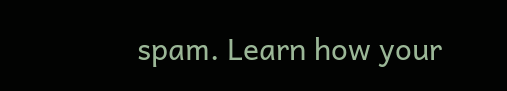spam. Learn how your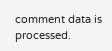comment data is processed.